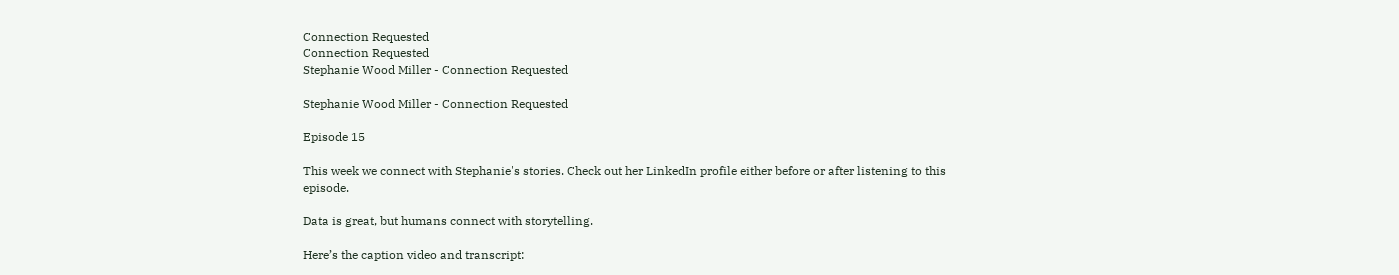Connection Requested
Connection Requested
Stephanie Wood Miller - Connection Requested

Stephanie Wood Miller - Connection Requested

Episode 15

This week we connect with Stephanie's stories. Check out her LinkedIn profile either before or after listening to this episode.

Data is great, but humans connect with storytelling.

Here’s the caption video and transcript: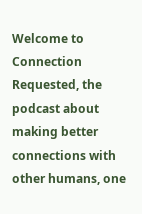Welcome to Connection Requested, the podcast about making better connections with other humans, one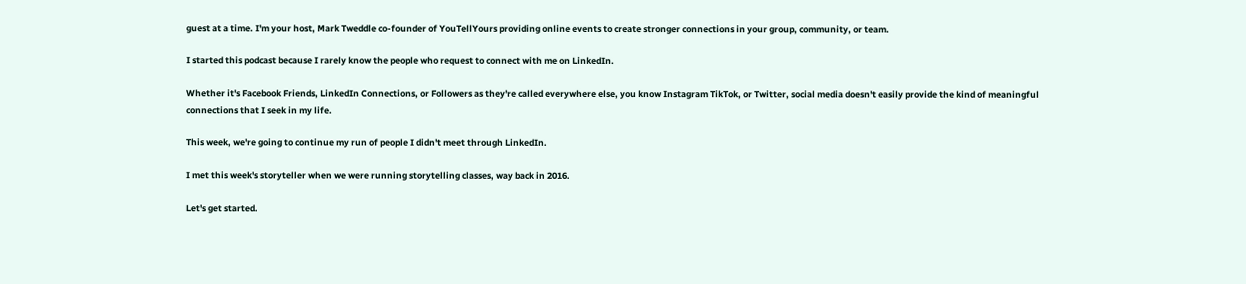guest at a time. I'm your host, Mark Tweddle co-founder of YouTellYours providing online events to create stronger connections in your group, community, or team.

I started this podcast because I rarely know the people who request to connect with me on LinkedIn.

Whether it's Facebook Friends, LinkedIn Connections, or Followers as they're called everywhere else, you know Instagram TikTok, or Twitter, social media doesn't easily provide the kind of meaningful connections that I seek in my life.

This week, we're going to continue my run of people I didn't meet through LinkedIn.

I met this week's storyteller when we were running storytelling classes, way back in 2016.

Let's get started.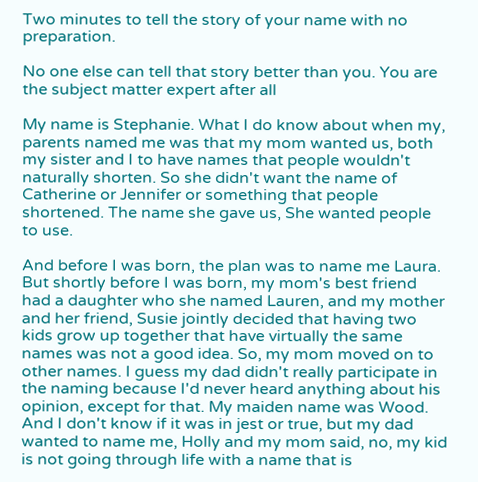Two minutes to tell the story of your name with no preparation.

No one else can tell that story better than you. You are the subject matter expert after all

My name is Stephanie. What I do know about when my, parents named me was that my mom wanted us, both my sister and I to have names that people wouldn't naturally shorten. So she didn't want the name of Catherine or Jennifer or something that people shortened. The name she gave us, She wanted people to use.

And before I was born, the plan was to name me Laura. But shortly before I was born, my mom's best friend had a daughter who she named Lauren, and my mother and her friend, Susie jointly decided that having two kids grow up together that have virtually the same names was not a good idea. So, my mom moved on to other names. I guess my dad didn't really participate in the naming because I'd never heard anything about his opinion, except for that. My maiden name was Wood. And I don't know if it was in jest or true, but my dad wanted to name me, Holly and my mom said, no, my kid is not going through life with a name that is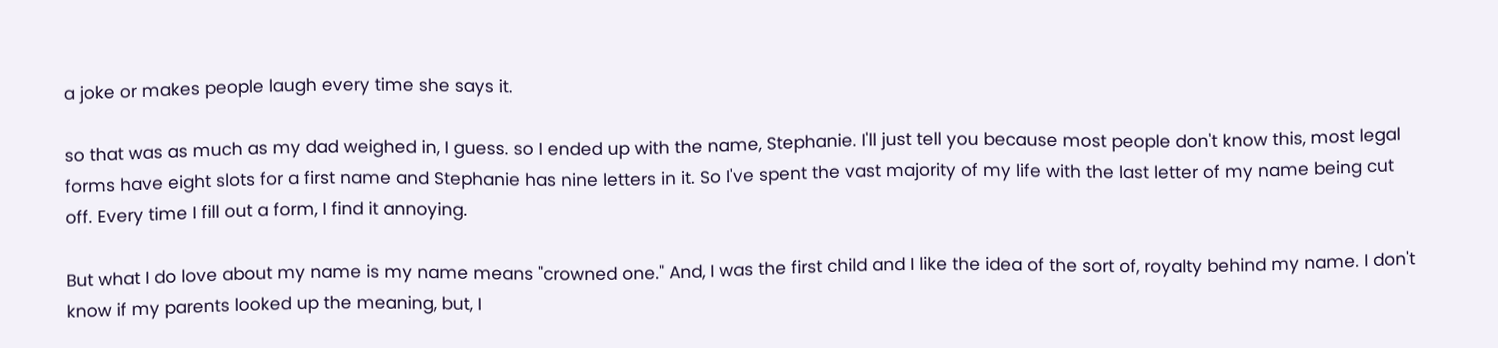a joke or makes people laugh every time she says it.

so that was as much as my dad weighed in, I guess. so I ended up with the name, Stephanie. I'll just tell you because most people don't know this, most legal forms have eight slots for a first name and Stephanie has nine letters in it. So I've spent the vast majority of my life with the last letter of my name being cut off. Every time I fill out a form, I find it annoying.

But what I do love about my name is my name means "crowned one." And, I was the first child and I like the idea of the sort of, royalty behind my name. I don't know if my parents looked up the meaning, but, I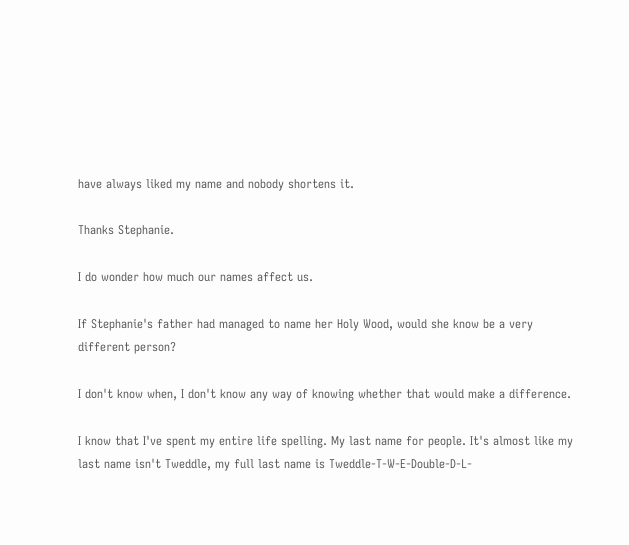have always liked my name and nobody shortens it.

Thanks Stephanie.

I do wonder how much our names affect us.

If Stephanie's father had managed to name her Holy Wood, would she know be a very different person?

I don't know when, I don't know any way of knowing whether that would make a difference.

I know that I've spent my entire life spelling. My last name for people. It's almost like my last name isn't Tweddle, my full last name is Tweddle-T-W-E-Double-D-L-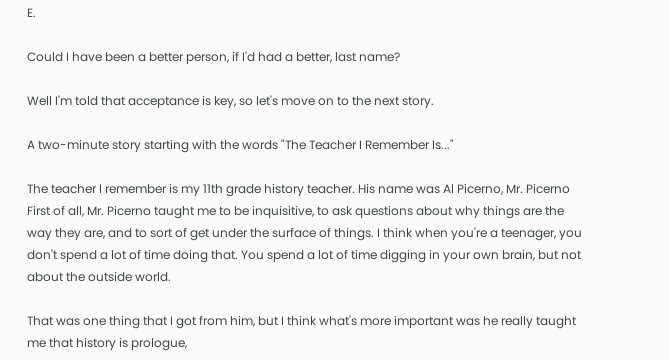E.

Could I have been a better person, if I'd had a better, last name?

Well I'm told that acceptance is key, so let's move on to the next story.

A two-minute story starting with the words "The Teacher I Remember Is..."

The teacher I remember is my 11th grade history teacher. His name was Al Picerno, Mr. Picerno First of all, Mr. Picerno taught me to be inquisitive, to ask questions about why things are the way they are, and to sort of get under the surface of things. I think when you're a teenager, you don't spend a lot of time doing that. You spend a lot of time digging in your own brain, but not about the outside world.

That was one thing that I got from him, but I think what's more important was he really taught me that history is prologue,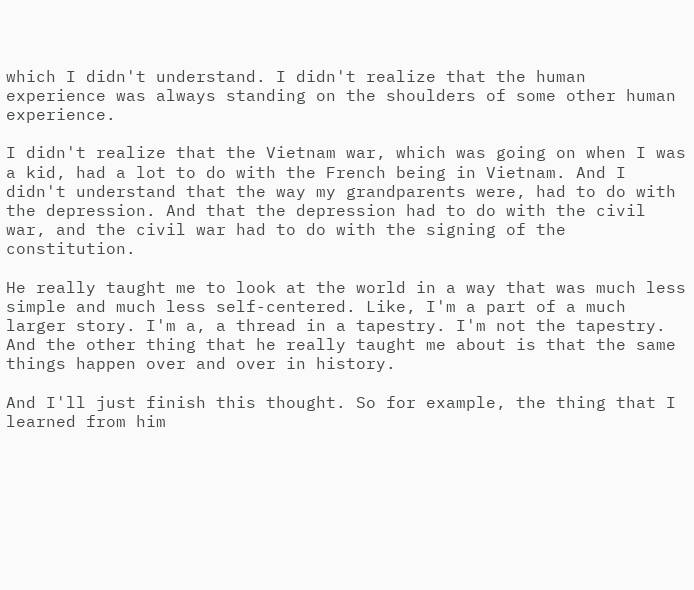which I didn't understand. I didn't realize that the human experience was always standing on the shoulders of some other human experience.

I didn't realize that the Vietnam war, which was going on when I was a kid, had a lot to do with the French being in Vietnam. And I didn't understand that the way my grandparents were, had to do with the depression. And that the depression had to do with the civil war, and the civil war had to do with the signing of the constitution.

He really taught me to look at the world in a way that was much less simple and much less self-centered. Like, I'm a part of a much larger story. I'm a, a thread in a tapestry. I'm not the tapestry. And the other thing that he really taught me about is that the same things happen over and over in history.

And I'll just finish this thought. So for example, the thing that I learned from him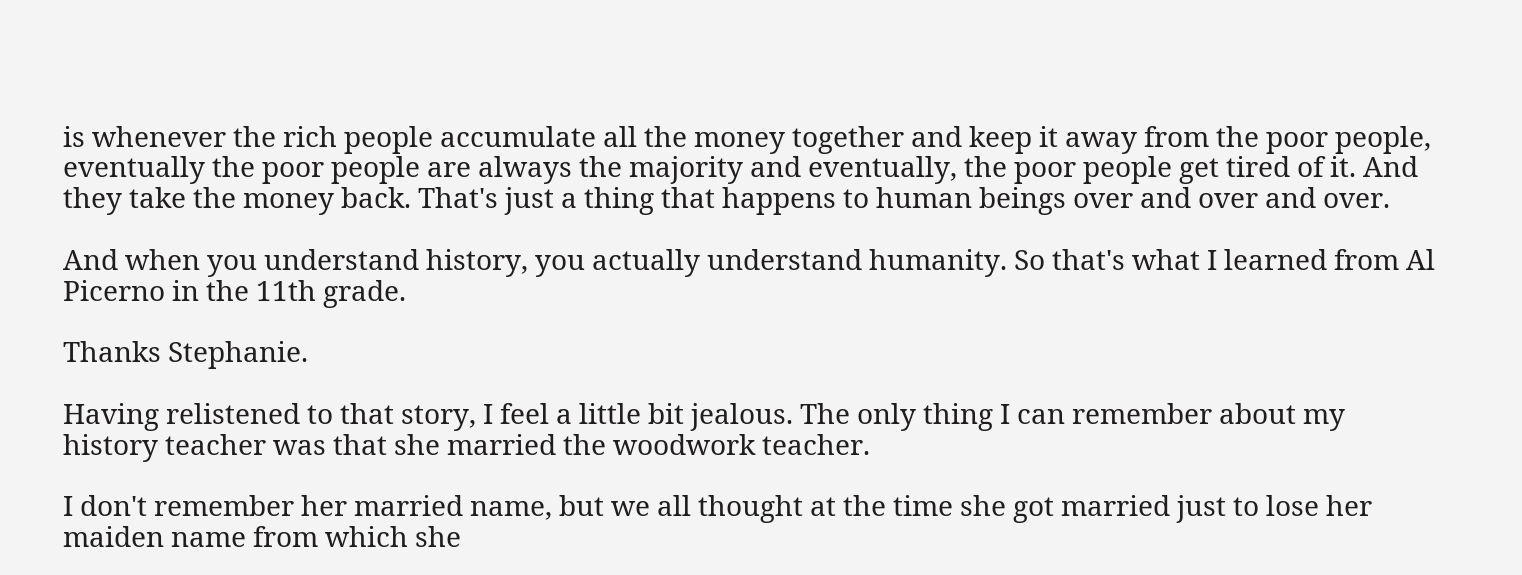is whenever the rich people accumulate all the money together and keep it away from the poor people, eventually the poor people are always the majority and eventually, the poor people get tired of it. And they take the money back. That's just a thing that happens to human beings over and over and over.

And when you understand history, you actually understand humanity. So that's what I learned from Al Picerno in the 11th grade.

Thanks Stephanie.

Having relistened to that story, I feel a little bit jealous. The only thing I can remember about my history teacher was that she married the woodwork teacher.

I don't remember her married name, but we all thought at the time she got married just to lose her maiden name from which she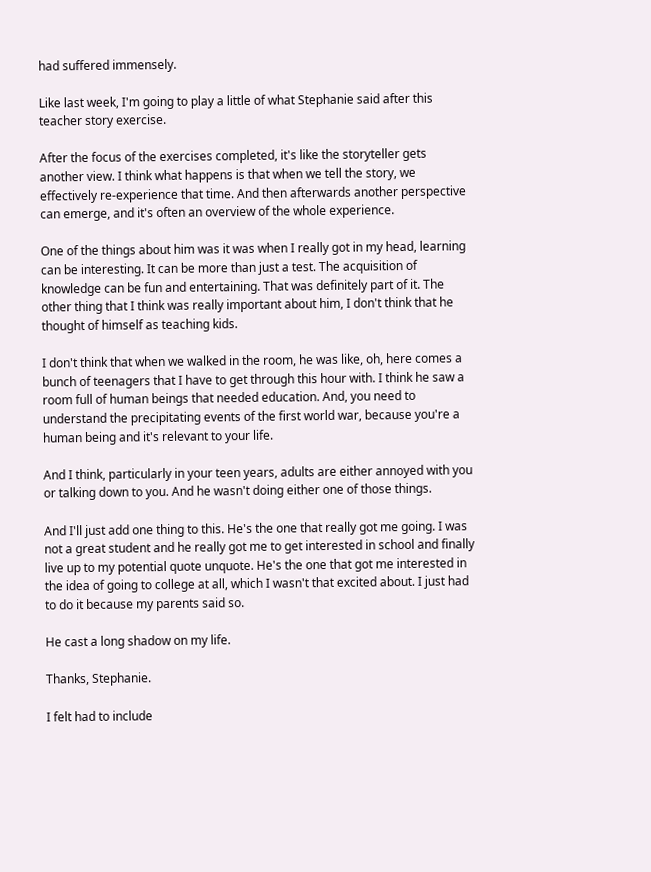had suffered immensely.

Like last week, I'm going to play a little of what Stephanie said after this teacher story exercise.

After the focus of the exercises completed, it's like the storyteller gets another view. I think what happens is that when we tell the story, we effectively re-experience that time. And then afterwards another perspective can emerge, and it's often an overview of the whole experience.

One of the things about him was it was when I really got in my head, learning can be interesting. It can be more than just a test. The acquisition of knowledge can be fun and entertaining. That was definitely part of it. The other thing that I think was really important about him, I don't think that he thought of himself as teaching kids.

I don't think that when we walked in the room, he was like, oh, here comes a bunch of teenagers that I have to get through this hour with. I think he saw a room full of human beings that needed education. And, you need to understand the precipitating events of the first world war, because you're a human being and it's relevant to your life.

And I think, particularly in your teen years, adults are either annoyed with you or talking down to you. And he wasn't doing either one of those things.

And I'll just add one thing to this. He's the one that really got me going. I was not a great student and he really got me to get interested in school and finally live up to my potential quote unquote. He's the one that got me interested in the idea of going to college at all, which I wasn't that excited about. I just had to do it because my parents said so.

He cast a long shadow on my life.

Thanks, Stephanie.

I felt had to include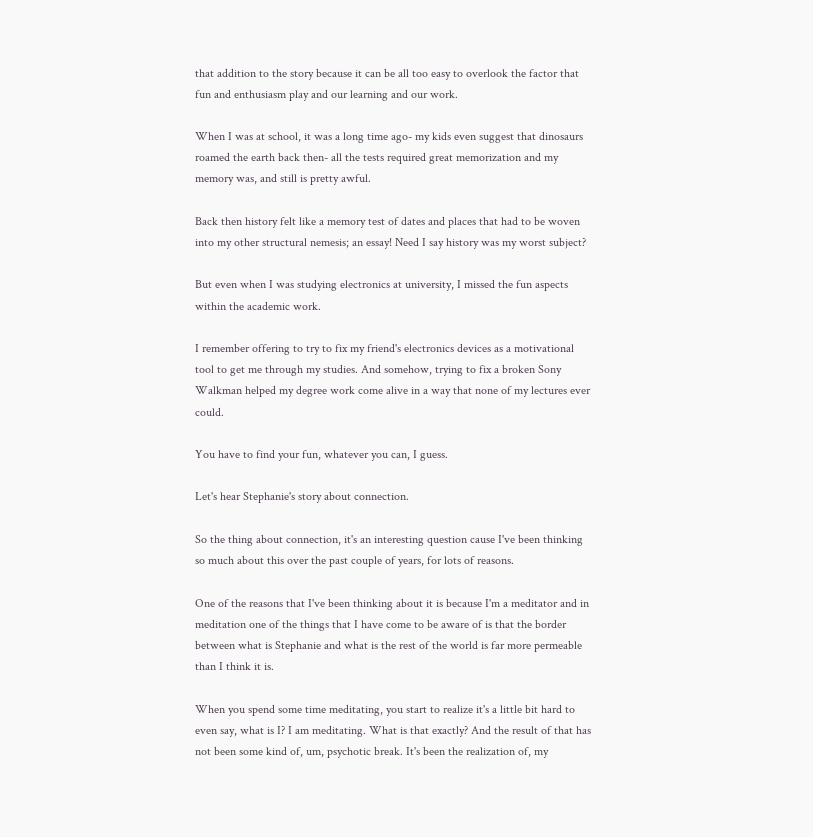that addition to the story because it can be all too easy to overlook the factor that fun and enthusiasm play and our learning and our work.

When I was at school, it was a long time ago- my kids even suggest that dinosaurs roamed the earth back then- all the tests required great memorization and my memory was, and still is pretty awful.

Back then history felt like a memory test of dates and places that had to be woven into my other structural nemesis; an essay! Need I say history was my worst subject?

But even when I was studying electronics at university, I missed the fun aspects within the academic work.

I remember offering to try to fix my friend's electronics devices as a motivational tool to get me through my studies. And somehow, trying to fix a broken Sony Walkman helped my degree work come alive in a way that none of my lectures ever could.

You have to find your fun, whatever you can, I guess.

Let's hear Stephanie's story about connection.

So the thing about connection, it's an interesting question cause I've been thinking so much about this over the past couple of years, for lots of reasons.

One of the reasons that I've been thinking about it is because I'm a meditator and in meditation one of the things that I have come to be aware of is that the border between what is Stephanie and what is the rest of the world is far more permeable than I think it is.

When you spend some time meditating, you start to realize it's a little bit hard to even say, what is I? I am meditating. What is that exactly? And the result of that has not been some kind of, um, psychotic break. It's been the realization of, my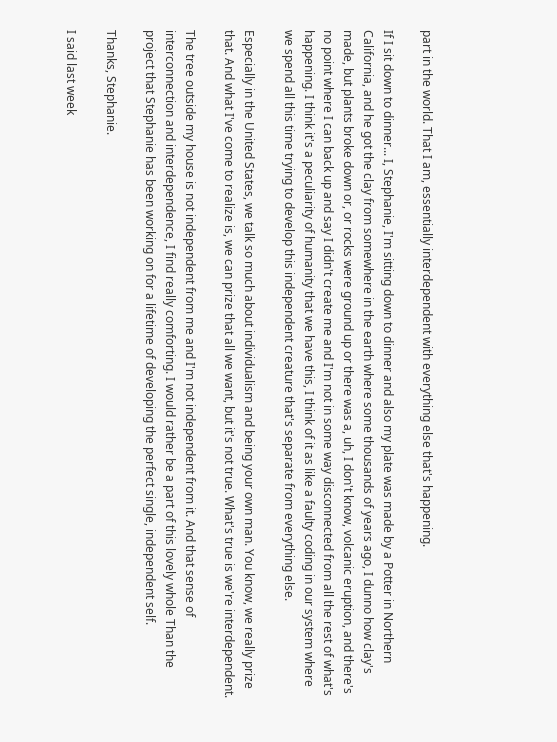part in the world. That I am, essentially interdependent with everything else that's happening.

If I sit down to dinner... I, Stephanie, I'm sitting down to dinner and also my plate was made by a Potter in Northern California, and he got the clay from somewhere in the earth where some thousands of years ago, I dunno how clay's made, but plants broke down or, or rocks were ground up or there was a, uh, I don't know, volcanic eruption, and there's no point where I can back up and say I didn't create me and I'm not in some way disconnected from all the rest of what's happening. I think it's a peculiarity of humanity that we have this, I think of it as like a faulty coding in our system where we spend all this time trying to develop this independent creature that's separate from everything else.

Especially in the United States, we talk so much about individualism and being your own man. You know, we really prize that. And what I've come to realize is, we can prize that all we want, but it's not true. What's true is we're interdependent.

The tree outside my house is not independent from me and I'm not independent from it. And that sense of interconnection and interdependence, I find really comforting. I would rather be a part of this lovely whole Than the project that Stephanie has been working on for a lifetime of developing the perfect single, independent self.

Thanks, Stephanie.

I said last week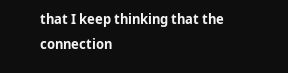that I keep thinking that the connection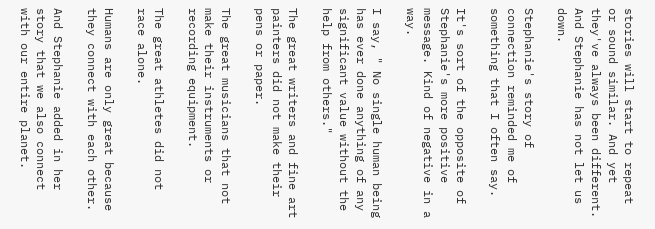stories will start to repeat or sound similar. And yet they've always been different. And Stephanie has not let us down.

Stephanie's story of connection reminded me of something that I often say.

It's sort of the opposite of Stephanie's more positive message. Kind of negative in a way.

I say, " No single human being has ever done anything of any significant value without the help from others."

The great writers and fine art painters did not make their pens or paper.

The great musicians that not make their instruments or recording equipment.

The great athletes did not race alone.

Humans are only great because they connect with each other.

And Stephanie added in her story that we also connect with our entire planet.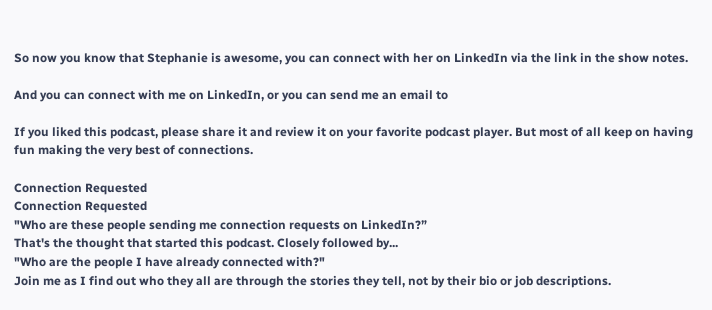So now you know that Stephanie is awesome, you can connect with her on LinkedIn via the link in the show notes.

And you can connect with me on LinkedIn, or you can send me an email to

If you liked this podcast, please share it and review it on your favorite podcast player. But most of all keep on having fun making the very best of connections.

Connection Requested
Connection Requested
"Who are these people sending me connection requests on LinkedIn?”
That's the thought that started this podcast. Closely followed by...
"Who are the people I have already connected with?"
Join me as I find out who they all are through the stories they tell, not by their bio or job descriptions.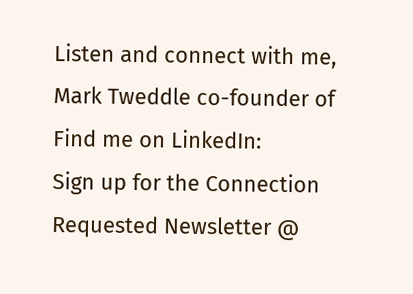Listen and connect with me, Mark Tweddle co-founder of
Find me on LinkedIn:
Sign up for the Connection Requested Newsletter @